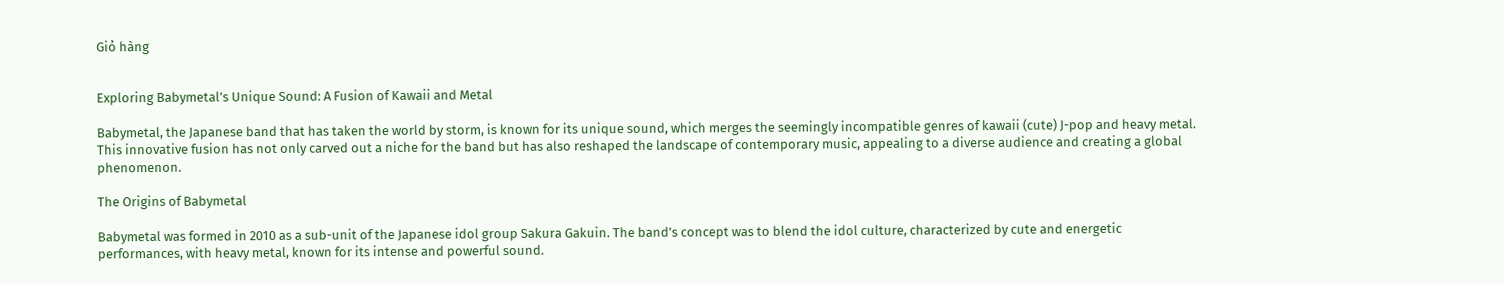Giỏ hàng


Exploring Babymetal’s Unique Sound: A Fusion of Kawaii and Metal

Babymetal, the Japanese band that has taken the world by storm, is known for its unique sound, which merges the seemingly incompatible genres of kawaii (cute) J-pop and heavy metal. This innovative fusion has not only carved out a niche for the band but has also reshaped the landscape of contemporary music, appealing to a diverse audience and creating a global phenomenon.

The Origins of Babymetal

Babymetal was formed in 2010 as a sub-unit of the Japanese idol group Sakura Gakuin. The band’s concept was to blend the idol culture, characterized by cute and energetic performances, with heavy metal, known for its intense and powerful sound.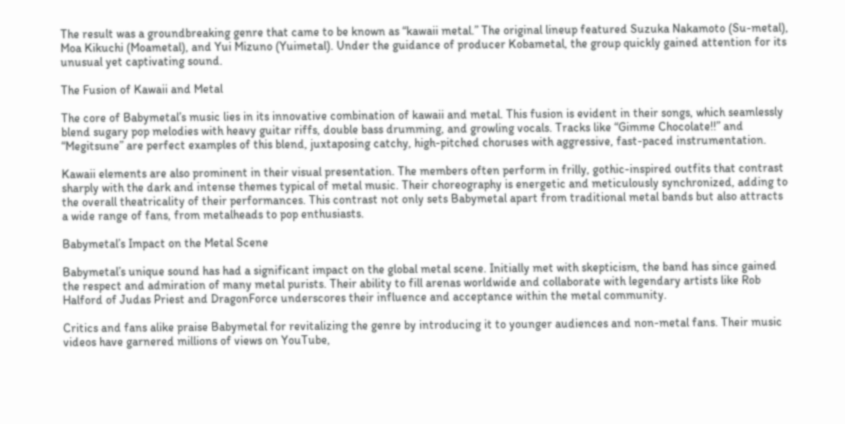The result was a groundbreaking genre that came to be known as “kawaii metal.” The original lineup featured Suzuka Nakamoto (Su-metal), Moa Kikuchi (Moametal), and Yui Mizuno (Yuimetal). Under the guidance of producer Kobametal, the group quickly gained attention for its unusual yet captivating sound.

The Fusion of Kawaii and Metal

The core of Babymetal’s music lies in its innovative combination of kawaii and metal. This fusion is evident in their songs, which seamlessly blend sugary pop melodies with heavy guitar riffs, double bass drumming, and growling vocals. Tracks like “Gimme Chocolate!!” and “Megitsune” are perfect examples of this blend, juxtaposing catchy, high-pitched choruses with aggressive, fast-paced instrumentation.

Kawaii elements are also prominent in their visual presentation. The members often perform in frilly, gothic-inspired outfits that contrast sharply with the dark and intense themes typical of metal music. Their choreography is energetic and meticulously synchronized, adding to the overall theatricality of their performances. This contrast not only sets Babymetal apart from traditional metal bands but also attracts a wide range of fans, from metalheads to pop enthusiasts.

Babymetal’s Impact on the Metal Scene

Babymetal’s unique sound has had a significant impact on the global metal scene. Initially met with skepticism, the band has since gained the respect and admiration of many metal purists. Their ability to fill arenas worldwide and collaborate with legendary artists like Rob Halford of Judas Priest and DragonForce underscores their influence and acceptance within the metal community.

Critics and fans alike praise Babymetal for revitalizing the genre by introducing it to younger audiences and non-metal fans. Their music videos have garnered millions of views on YouTube,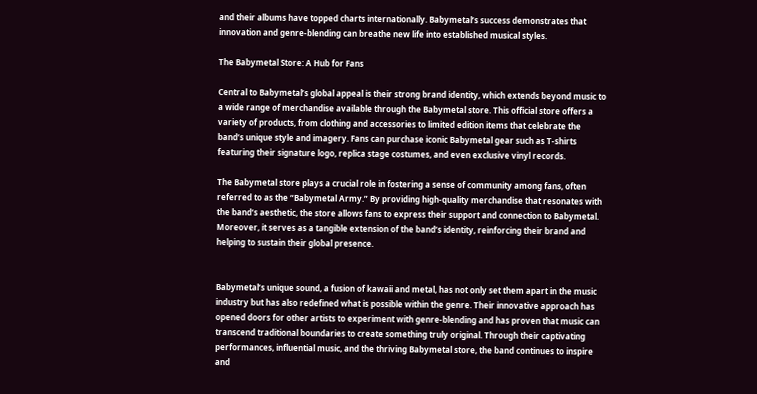and their albums have topped charts internationally. Babymetal’s success demonstrates that innovation and genre-blending can breathe new life into established musical styles.

The Babymetal Store: A Hub for Fans

Central to Babymetal’s global appeal is their strong brand identity, which extends beyond music to a wide range of merchandise available through the Babymetal store. This official store offers a variety of products, from clothing and accessories to limited edition items that celebrate the band’s unique style and imagery. Fans can purchase iconic Babymetal gear such as T-shirts featuring their signature logo, replica stage costumes, and even exclusive vinyl records.

The Babymetal store plays a crucial role in fostering a sense of community among fans, often referred to as the “Babymetal Army.” By providing high-quality merchandise that resonates with the band’s aesthetic, the store allows fans to express their support and connection to Babymetal. Moreover, it serves as a tangible extension of the band’s identity, reinforcing their brand and helping to sustain their global presence.


Babymetal’s unique sound, a fusion of kawaii and metal, has not only set them apart in the music industry but has also redefined what is possible within the genre. Their innovative approach has opened doors for other artists to experiment with genre-blending and has proven that music can transcend traditional boundaries to create something truly original. Through their captivating performances, influential music, and the thriving Babymetal store, the band continues to inspire and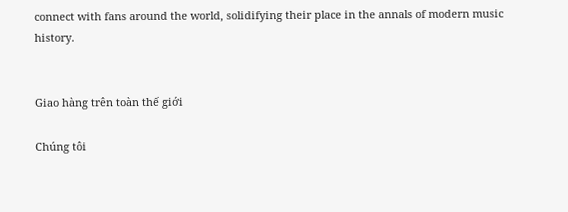connect with fans around the world, solidifying their place in the annals of modern music history.


Giao hàng trên toàn thế giới

Chúng tôi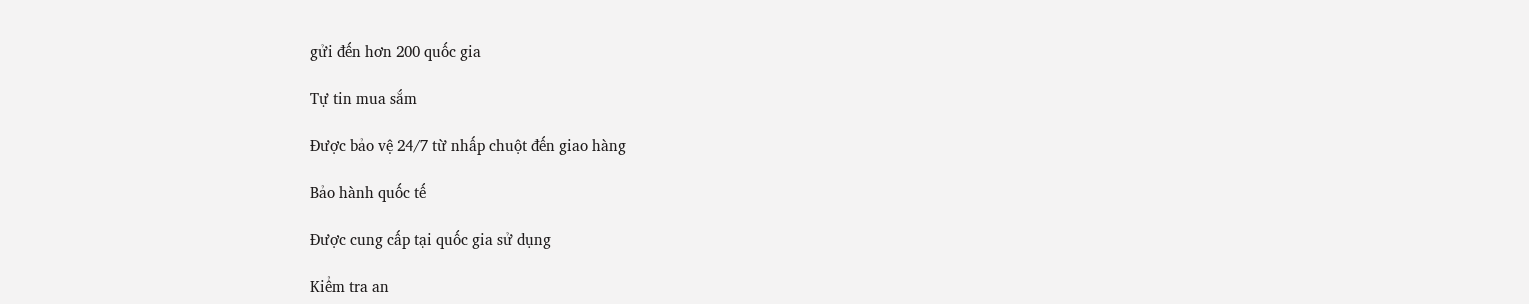gửi đến hơn 200 quốc gia

Tự tin mua sắm

Được bảo vệ 24/7 từ nhấp chuột đến giao hàng

Bảo hành quốc tế

Được cung cấp tại quốc gia sử dụng

Kiểm tra an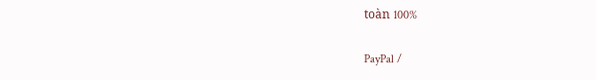toàn 100%

PayPal /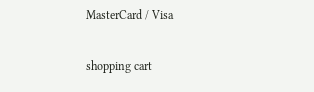MasterCard / Visa

shopping cart